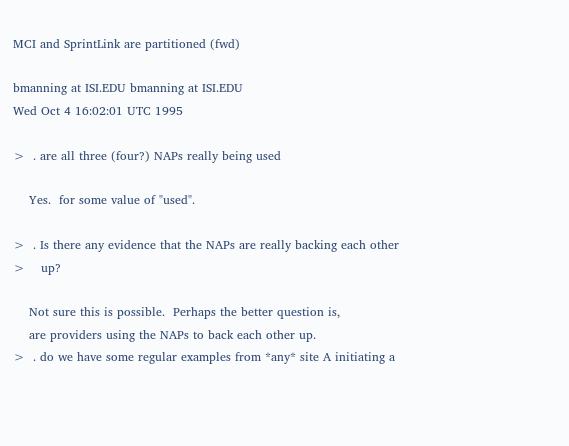MCI and SprintLink are partitioned (fwd)

bmanning at ISI.EDU bmanning at ISI.EDU
Wed Oct 4 16:02:01 UTC 1995

>  . are all three (four?) NAPs really being used

    Yes.  for some value of "used".

>  . Is there any evidence that the NAPs are really backing each other
>    up?

    Not sure this is possible.  Perhaps the better question is,
    are providers using the NAPs to back each other up.
>  . do we have some regular examples from *any* site A initiating a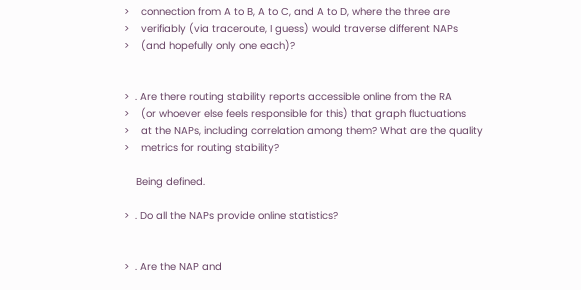>    connection from A to B, A to C, and A to D, where the three are
>    verifiably (via traceroute, I guess) would traverse different NAPs
>    (and hopefully only one each)?


>  . Are there routing stability reports accessible online from the RA
>    (or whoever else feels responsible for this) that graph fluctuations
>    at the NAPs, including correlation among them? What are the quality
>    metrics for routing stability?

    Being defined.

>  . Do all the NAPs provide online statistics?


>  . Are the NAP and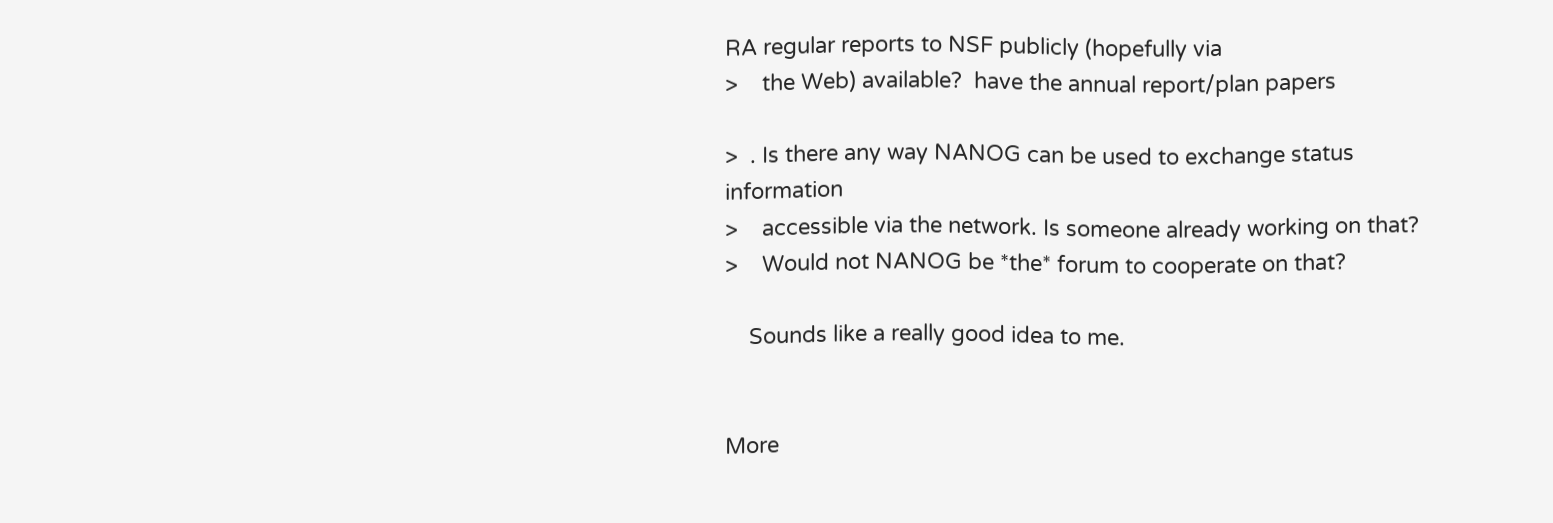RA regular reports to NSF publicly (hopefully via
>    the Web) available?  have the annual report/plan papers

>  . Is there any way NANOG can be used to exchange status information
>    accessible via the network. Is someone already working on that?
>    Would not NANOG be *the* forum to cooperate on that?

    Sounds like a really good idea to me.


More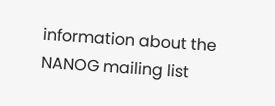information about the NANOG mailing list